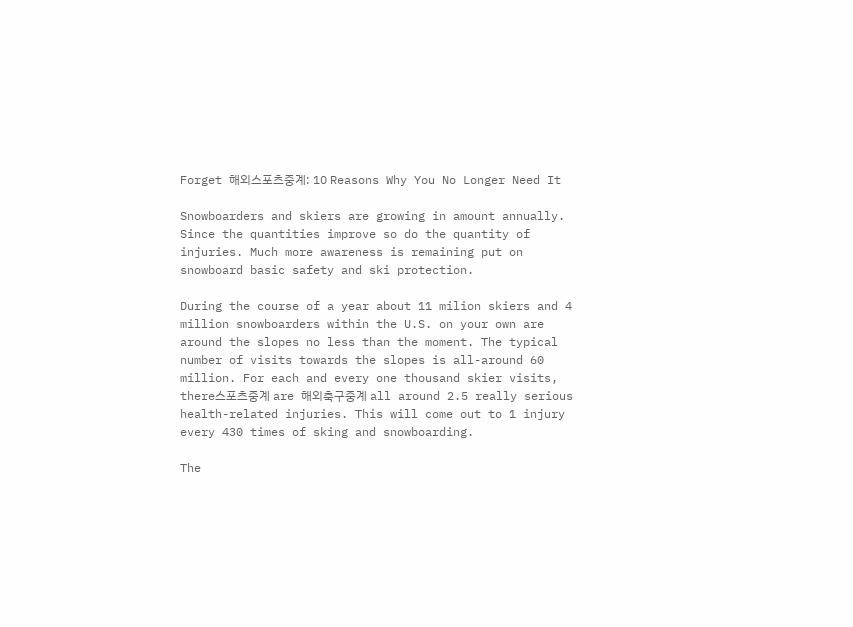Forget 해외스포츠중계: 10 Reasons Why You No Longer Need It

Snowboarders and skiers are growing in amount annually. Since the quantities improve so do the quantity of injuries. Much more awareness is remaining put on snowboard basic safety and ski protection.

During the course of a year about 11 milion skiers and 4 million snowboarders within the U.S. on your own are around the slopes no less than the moment. The typical number of visits towards the slopes is all-around 60 million. For each and every one thousand skier visits, there스포츠중계 are 해외축구중계 all around 2.5 really serious health-related injuries. This will come out to 1 injury every 430 times of sking and snowboarding.

The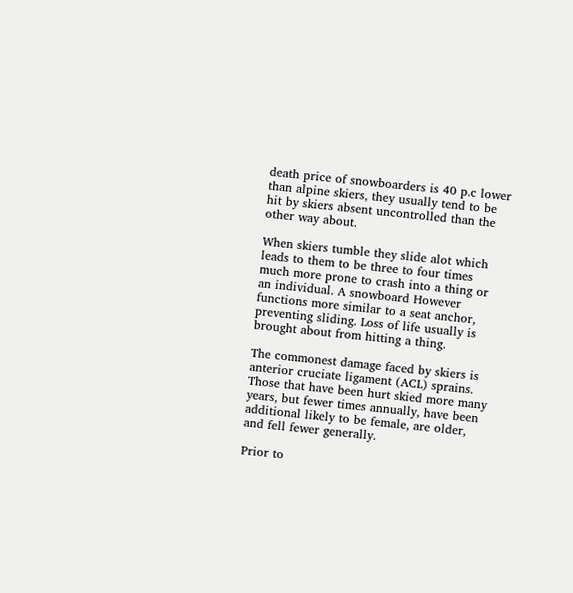death price of snowboarders is 40 p.c lower than alpine skiers, they usually tend to be hit by skiers absent uncontrolled than the other way about.

When skiers tumble they slide alot which leads to them to be three to four times much more prone to crash into a thing or an individual. A snowboard However functions more similar to a seat anchor, preventing sliding. Loss of life usually is brought about from hitting a thing.

The commonest damage faced by skiers is anterior cruciate ligament (ACL) sprains. Those that have been hurt skied more many years, but fewer times annually, have been additional likely to be female, are older, and fell fewer generally.

Prior to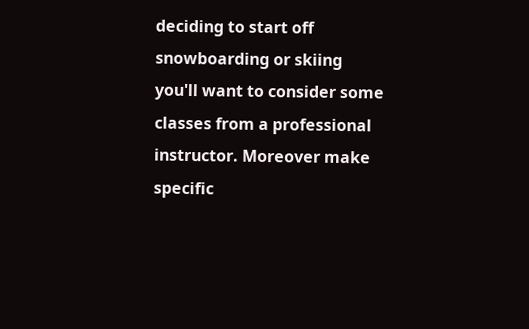deciding to start off snowboarding or skiing you'll want to consider some classes from a professional instructor. Moreover make specific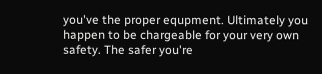you've the proper equpment. Ultimately you happen to be chargeable for your very own safety. The safer you're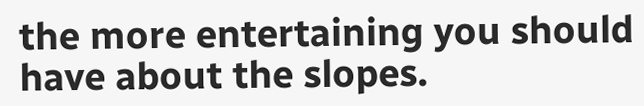the more entertaining you should have about the slopes.